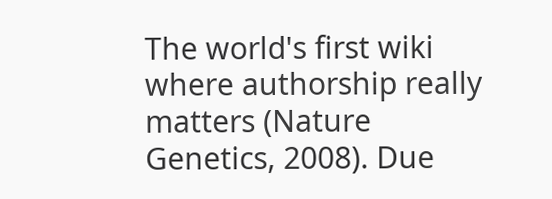The world's first wiki where authorship really matters (Nature Genetics, 2008). Due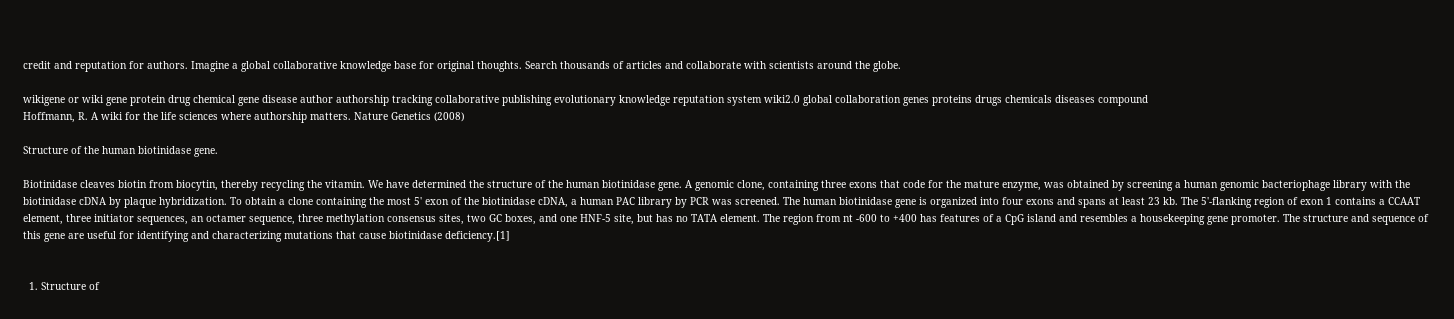credit and reputation for authors. Imagine a global collaborative knowledge base for original thoughts. Search thousands of articles and collaborate with scientists around the globe.

wikigene or wiki gene protein drug chemical gene disease author authorship tracking collaborative publishing evolutionary knowledge reputation system wiki2.0 global collaboration genes proteins drugs chemicals diseases compound
Hoffmann, R. A wiki for the life sciences where authorship matters. Nature Genetics (2008)

Structure of the human biotinidase gene.

Biotinidase cleaves biotin from biocytin, thereby recycling the vitamin. We have determined the structure of the human biotinidase gene. A genomic clone, containing three exons that code for the mature enzyme, was obtained by screening a human genomic bacteriophage library with the biotinidase cDNA by plaque hybridization. To obtain a clone containing the most 5' exon of the biotinidase cDNA, a human PAC library by PCR was screened. The human biotinidase gene is organized into four exons and spans at least 23 kb. The 5'-flanking region of exon 1 contains a CCAAT element, three initiator sequences, an octamer sequence, three methylation consensus sites, two GC boxes, and one HNF-5 site, but has no TATA element. The region from nt -600 to +400 has features of a CpG island and resembles a housekeeping gene promoter. The structure and sequence of this gene are useful for identifying and characterizing mutations that cause biotinidase deficiency.[1]


  1. Structure of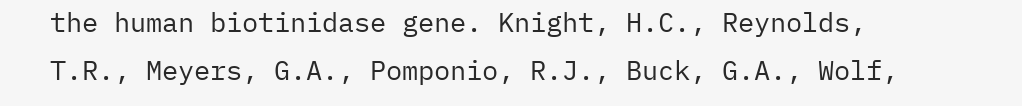the human biotinidase gene. Knight, H.C., Reynolds, T.R., Meyers, G.A., Pomponio, R.J., Buck, G.A., Wolf,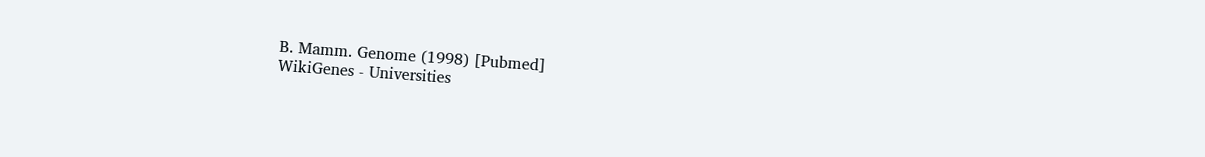B. Mamm. Genome (1998) [Pubmed]
WikiGenes - Universities